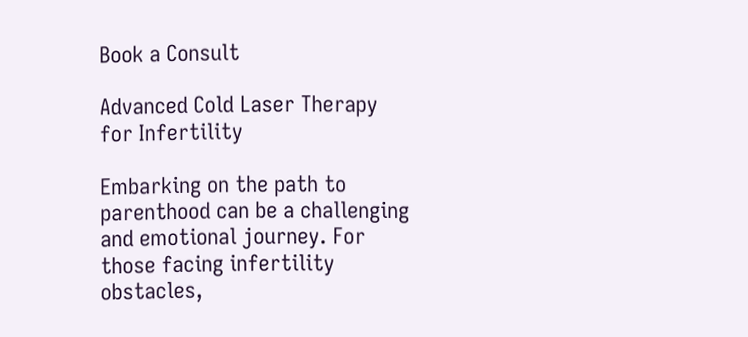Book a Consult

Advanced Cold Laser Therapy for Infertility

Embarking on the path to parenthood can be a challenging and emotional journey. For those facing infertility obstacles,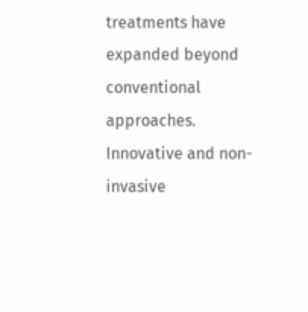treatments have expanded beyond conventional approaches. Innovative and non-invasive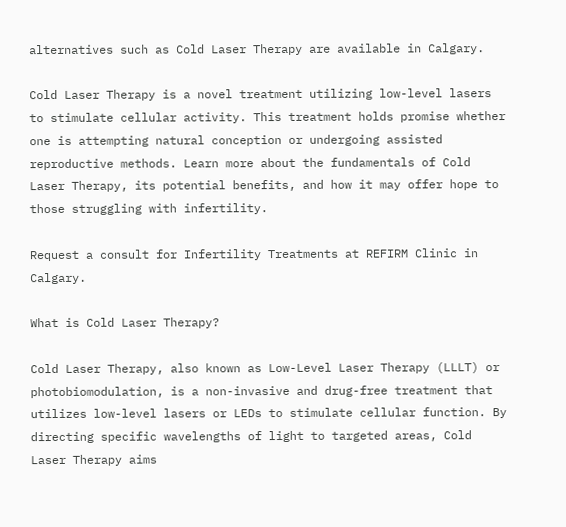alternatives such as Cold Laser Therapy are available in Calgary.

Cold Laser Therapy is a novel treatment utilizing low-level lasers to stimulate cellular activity. This treatment holds promise whether one is attempting natural conception or undergoing assisted reproductive methods. Learn more about the fundamentals of Cold Laser Therapy, its potential benefits, and how it may offer hope to those struggling with infertility.

Request a consult for Infertility Treatments at REFIRM Clinic in Calgary.

What is Cold Laser Therapy?

Cold Laser Therapy, also known as Low-Level Laser Therapy (LLLT) or photobiomodulation, is a non-invasive and drug-free treatment that utilizes low-level lasers or LEDs to stimulate cellular function. By directing specific wavelengths of light to targeted areas, Cold Laser Therapy aims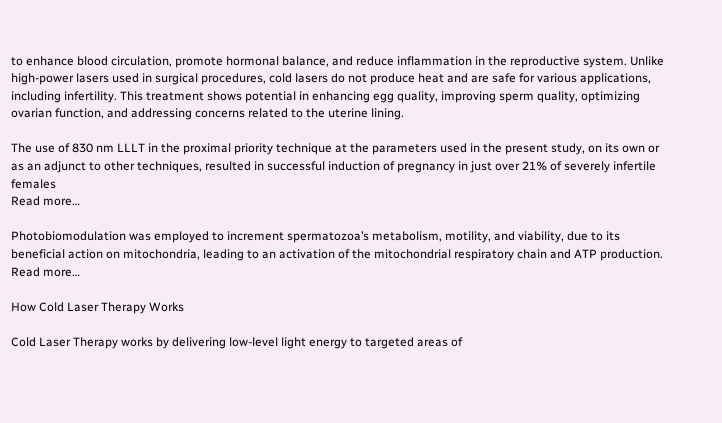to enhance blood circulation, promote hormonal balance, and reduce inflammation in the reproductive system. Unlike high-power lasers used in surgical procedures, cold lasers do not produce heat and are safe for various applications, including infertility. This treatment shows potential in enhancing egg quality, improving sperm quality, optimizing ovarian function, and addressing concerns related to the uterine lining.

The use of 830 nm LLLT in the proximal priority technique at the parameters used in the present study, on its own or as an adjunct to other techniques, resulted in successful induction of pregnancy in just over 21% of severely infertile females
Read more…

Photobiomodulation was employed to increment spermatozoa’s metabolism, motility, and viability, due to its beneficial action on mitochondria, leading to an activation of the mitochondrial respiratory chain and ATP production.
Read more…

How Cold Laser Therapy Works

Cold Laser Therapy works by delivering low-level light energy to targeted areas of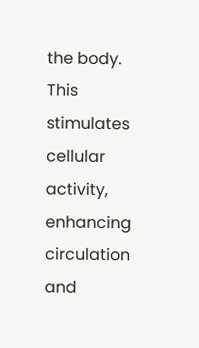the body. This stimulates cellular activity, enhancing circulation and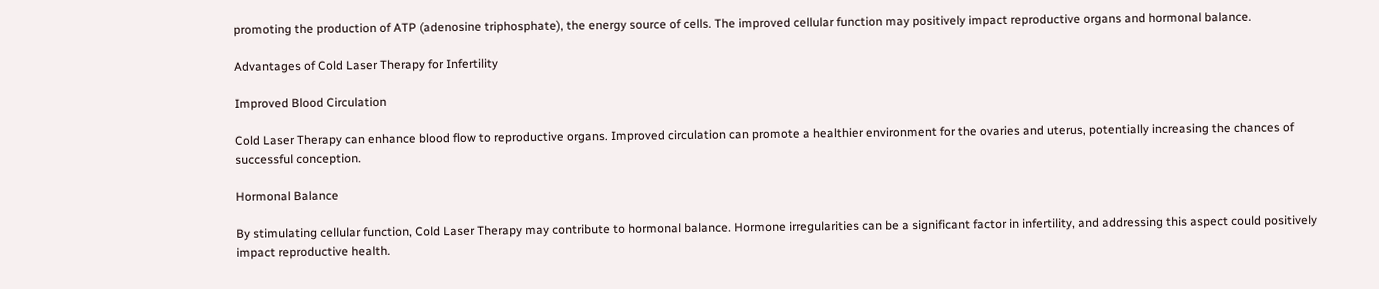promoting the production of ATP (adenosine triphosphate), the energy source of cells. The improved cellular function may positively impact reproductive organs and hormonal balance.

Advantages of Cold Laser Therapy for Infertility

Improved Blood Circulation

Cold Laser Therapy can enhance blood flow to reproductive organs. Improved circulation can promote a healthier environment for the ovaries and uterus, potentially increasing the chances of successful conception.

Hormonal Balance

By stimulating cellular function, Cold Laser Therapy may contribute to hormonal balance. Hormone irregularities can be a significant factor in infertility, and addressing this aspect could positively impact reproductive health.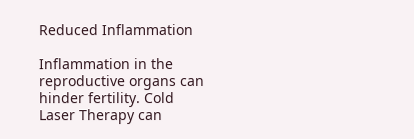Reduced Inflammation

Inflammation in the reproductive organs can hinder fertility. Cold Laser Therapy can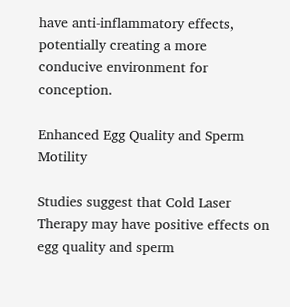have anti-inflammatory effects, potentially creating a more conducive environment for conception.

Enhanced Egg Quality and Sperm Motility

Studies suggest that Cold Laser Therapy may have positive effects on egg quality and sperm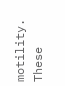motility. These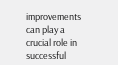improvements can play a crucial role in successful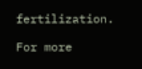fertilization.

For more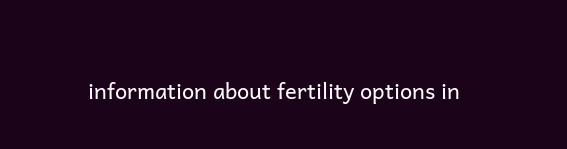information about fertility options in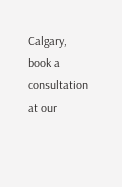Calgary, book a consultation at our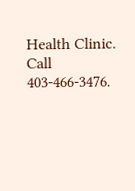Health Clinic. Call 403-466-3476.